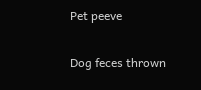Pet peeve

Dog feces thrown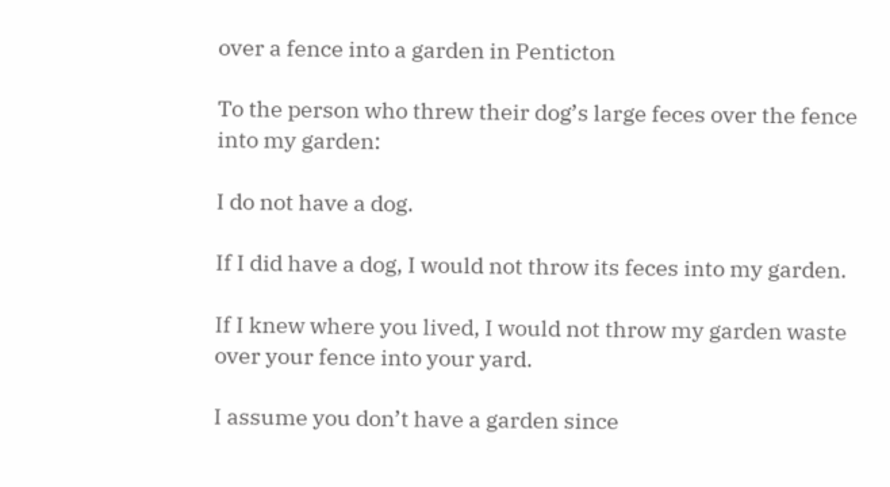over a fence into a garden in Penticton

To the person who threw their dog’s large feces over the fence into my garden:

I do not have a dog.

If I did have a dog, I would not throw its feces into my garden.

If I knew where you lived, I would not throw my garden waste over your fence into your yard.

I assume you don’t have a garden since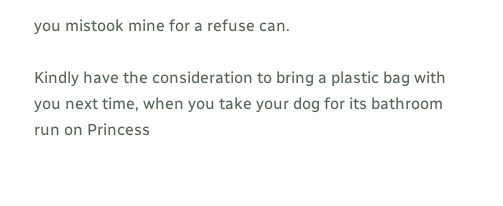you mistook mine for a refuse can.

Kindly have the consideration to bring a plastic bag with you next time, when you take your dog for its bathroom run on Princess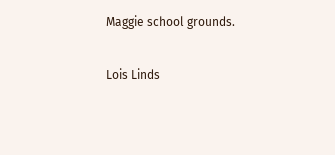Maggie school grounds.

Lois Linds